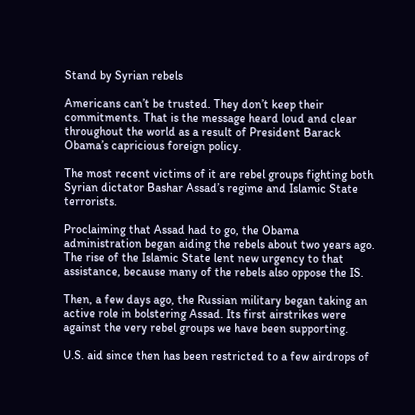Stand by Syrian rebels

Americans can’t be trusted. They don’t keep their commitments. That is the message heard loud and clear throughout the world as a result of President Barack Obama’s capricious foreign policy.

The most recent victims of it are rebel groups fighting both Syrian dictator Bashar Assad’s regime and Islamic State terrorists.

Proclaiming that Assad had to go, the Obama administration began aiding the rebels about two years ago. The rise of the Islamic State lent new urgency to that assistance, because many of the rebels also oppose the IS.

Then, a few days ago, the Russian military began taking an active role in bolstering Assad. Its first airstrikes were against the very rebel groups we have been supporting.

U.S. aid since then has been restricted to a few airdrops of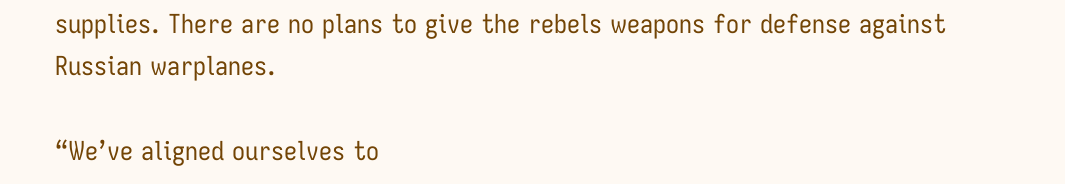supplies. There are no plans to give the rebels weapons for defense against Russian warplanes.

“We’ve aligned ourselves to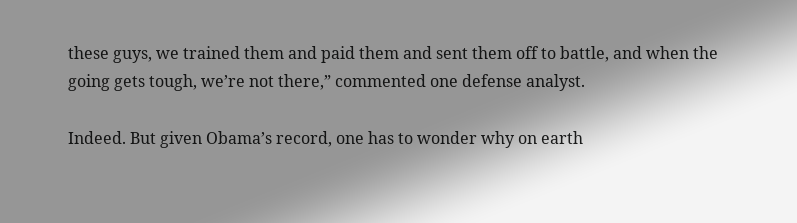these guys, we trained them and paid them and sent them off to battle, and when the going gets tough, we’re not there,” commented one defense analyst.

Indeed. But given Obama’s record, one has to wonder why on earth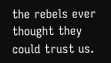the rebels ever thought they could trust us.